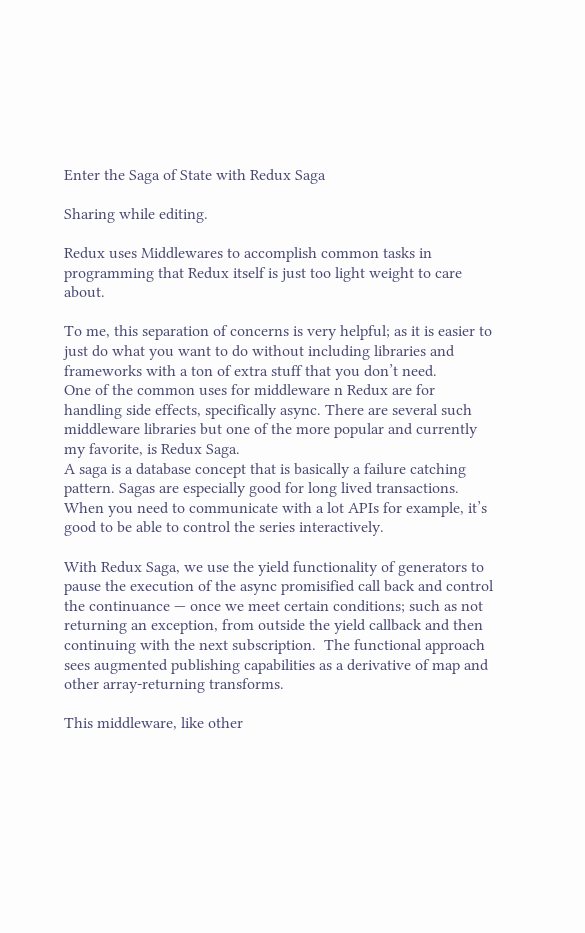Enter the Saga of State with Redux Saga

Sharing while editing.

Redux uses Middlewares to accomplish common tasks in programming that Redux itself is just too light weight to care about.

To me, this separation of concerns is very helpful; as it is easier to just do what you want to do without including libraries and frameworks with a ton of extra stuff that you don’t need.
One of the common uses for middleware n Redux are for handling side effects, specifically async. There are several such middleware libraries but one of the more popular and currently my favorite, is Redux Saga.
A saga is a database concept that is basically a failure catching pattern. Sagas are especially good for long lived transactions. When you need to communicate with a lot APIs for example, it’s good to be able to control the series interactively.

With Redux Saga, we use the yield functionality of generators to pause the execution of the async promisified call back and control the continuance — once we meet certain conditions; such as not returning an exception, from outside the yield callback and then continuing with the next subscription.  The functional approach sees augmented publishing capabilities as a derivative of map and other array-returning transforms.

This middleware, like other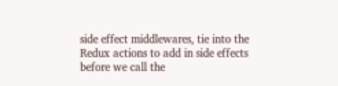side effect middlewares, tie into the Redux actions to add in side effects before we call the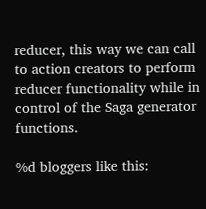reducer, this way we can call to action creators to perform reducer functionality while in control of the Saga generator functions.

%d bloggers like this: